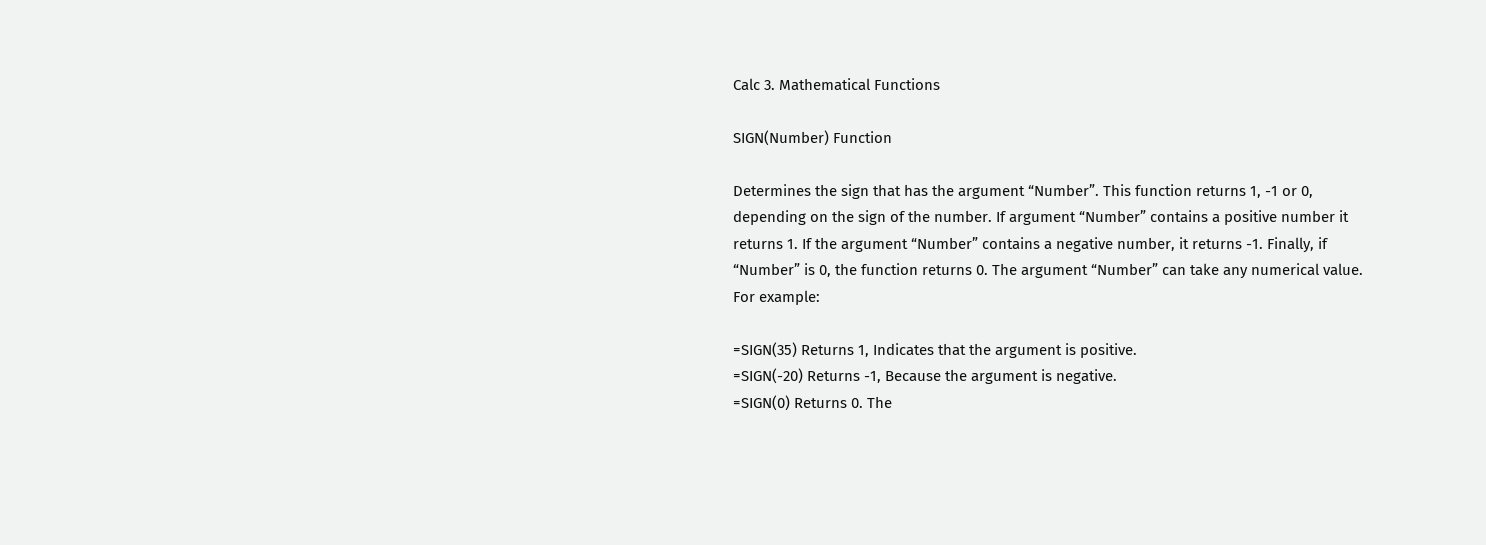Calc 3. Mathematical Functions

SIGN(Number) Function

Determines the sign that has the argument “Number”. This function returns 1, -1 or 0, depending on the sign of the number. If argument “Number” contains a positive number it returns 1. If the argument “Number” contains a negative number, it returns -1. Finally, if “Number” is 0, the function returns 0. The argument “Number” can take any numerical value. For example:

=SIGN(35) Returns 1, Indicates that the argument is positive.
=SIGN(-20) Returns -1, Because the argument is negative.
=SIGN(0) Returns 0. The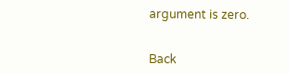argument is zero.


Back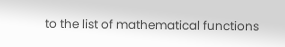to the list of mathematical functions